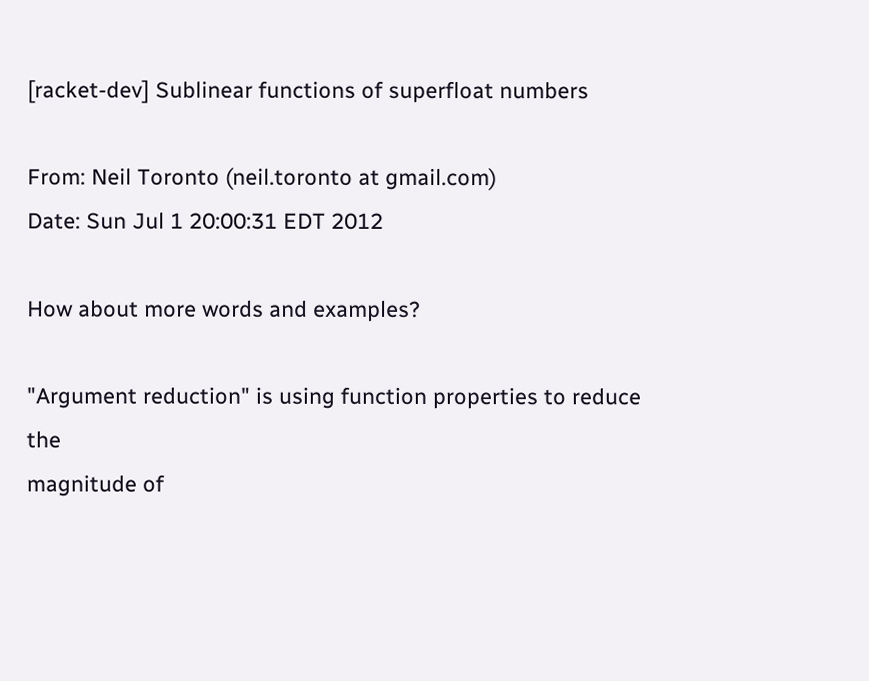[racket-dev] Sublinear functions of superfloat numbers

From: Neil Toronto (neil.toronto at gmail.com)
Date: Sun Jul 1 20:00:31 EDT 2012

How about more words and examples?

"Argument reduction" is using function properties to reduce the
magnitude of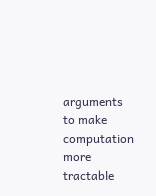arguments to make computation more tractable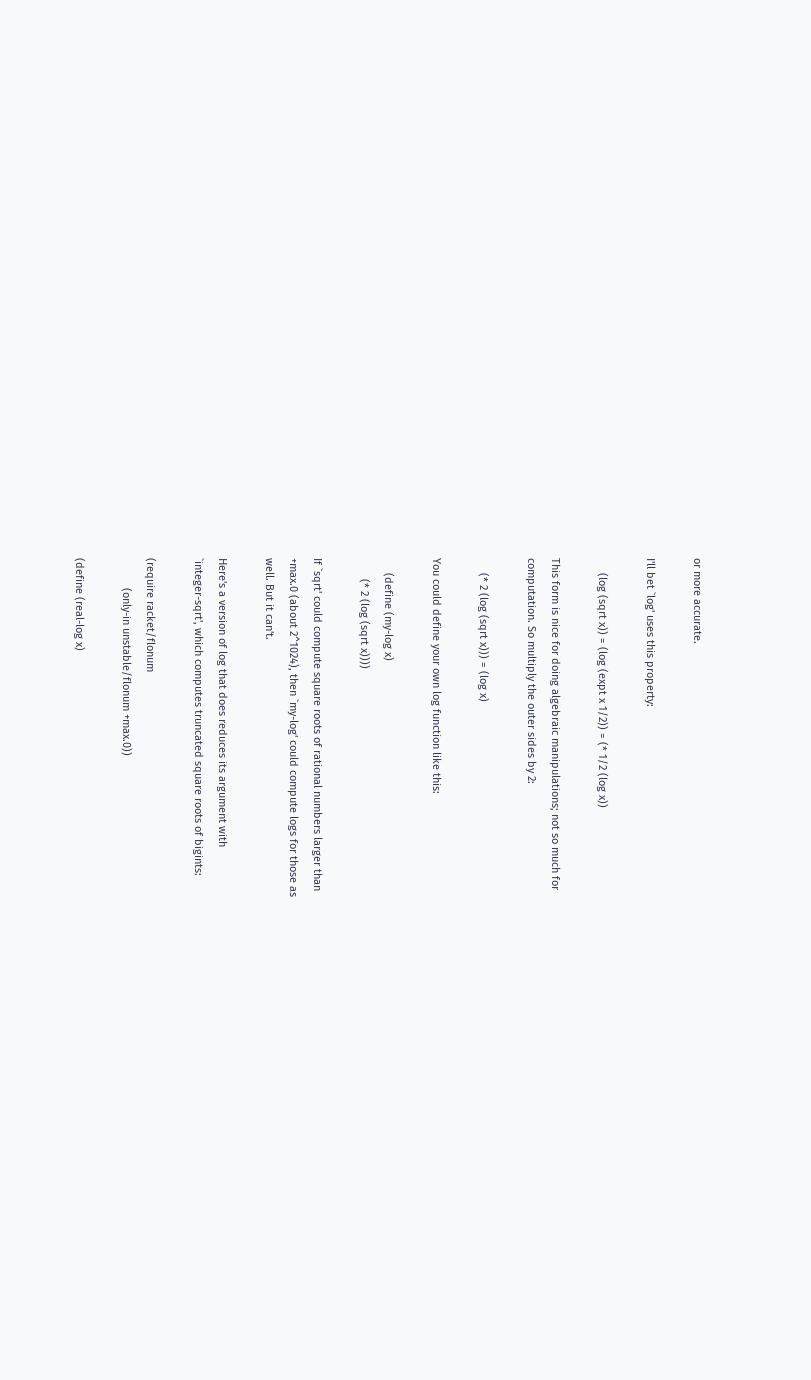or more accurate.

I'll bet `log' uses this property:

     (log (sqrt x)) = (log (expt x 1/2)) = (* 1/2 (log x))

This form is nice for doing algebraic manipulations; not so much for
computation. So multiply the outer sides by 2:

     (* 2 (log (sqrt x))) = (log x)

You could define your own log function like this:

     (define (my-log x)
       (* 2 (log (sqrt x))))

If `sqrt' could compute square roots of rational numbers larger than
+max.0 (about 2^1024), then `my-log' could compute logs for those as
well. But it can't.

Here's a version of log that does reduces its argument with
`integer-sqrt', which computes truncated square roots of bigints:

(require racket/flonum
          (only-in unstable/flonum +max.0))

(define (real-log x)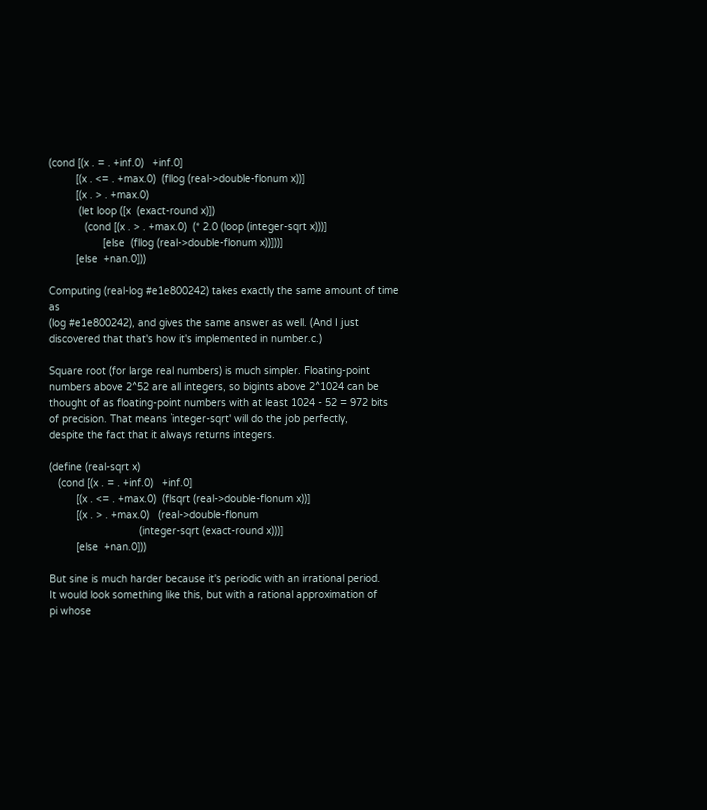(cond [(x . = . +inf.0)   +inf.0]
         [(x . <= . +max.0)  (fllog (real->double-flonum x))]
         [(x . > . +max.0)
          (let loop ([x  (exact-round x)])
            (cond [(x . > . +max.0)  (* 2.0 (loop (integer-sqrt x)))]
                  [else  (fllog (real->double-flonum x))]))]
         [else  +nan.0]))

Computing (real-log #e1e800242) takes exactly the same amount of time as
(log #e1e800242), and gives the same answer as well. (And I just
discovered that that's how it's implemented in number.c.)

Square root (for large real numbers) is much simpler. Floating-point
numbers above 2^52 are all integers, so bigints above 2^1024 can be
thought of as floating-point numbers with at least 1024 - 52 = 972 bits
of precision. That means `integer-sqrt' will do the job perfectly,
despite the fact that it always returns integers.

(define (real-sqrt x)
   (cond [(x . = . +inf.0)   +inf.0]
         [(x . <= . +max.0)  (flsqrt (real->double-flonum x))]
         [(x . > . +max.0)   (real->double-flonum
                              (integer-sqrt (exact-round x)))]
         [else  +nan.0]))

But sine is much harder because it's periodic with an irrational period.
It would look something like this, but with a rational approximation of
pi whose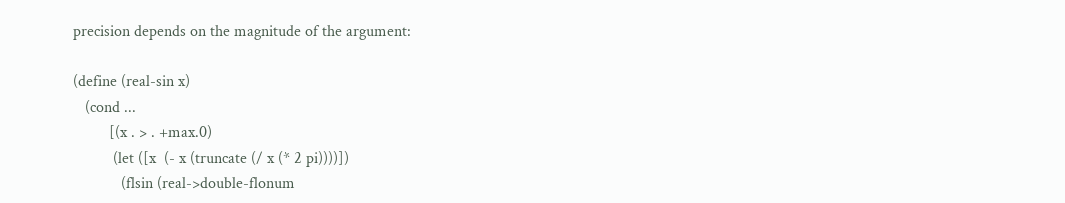precision depends on the magnitude of the argument:

(define (real-sin x)
   (cond ...
         [(x . > . +max.0)
          (let ([x  (- x (truncate (/ x (* 2 pi))))])
            (flsin (real->double-flonum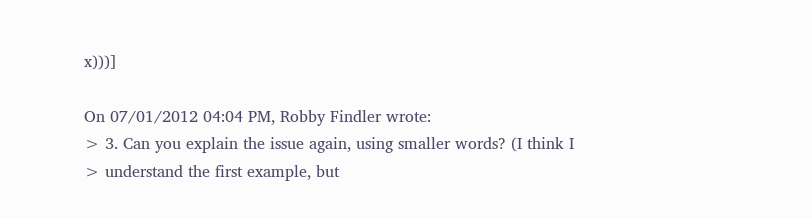x)))]

On 07/01/2012 04:04 PM, Robby Findler wrote:
> 3. Can you explain the issue again, using smaller words? (I think I
> understand the first example, but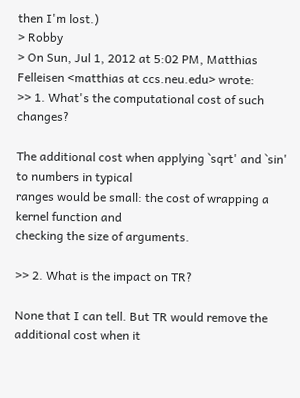then I'm lost.)
> Robby
> On Sun, Jul 1, 2012 at 5:02 PM, Matthias Felleisen <matthias at ccs.neu.edu> wrote:
>> 1. What's the computational cost of such changes?

The additional cost when applying `sqrt' and `sin' to numbers in typical
ranges would be small: the cost of wrapping a kernel function and
checking the size of arguments.

>> 2. What is the impact on TR?

None that I can tell. But TR would remove the additional cost when it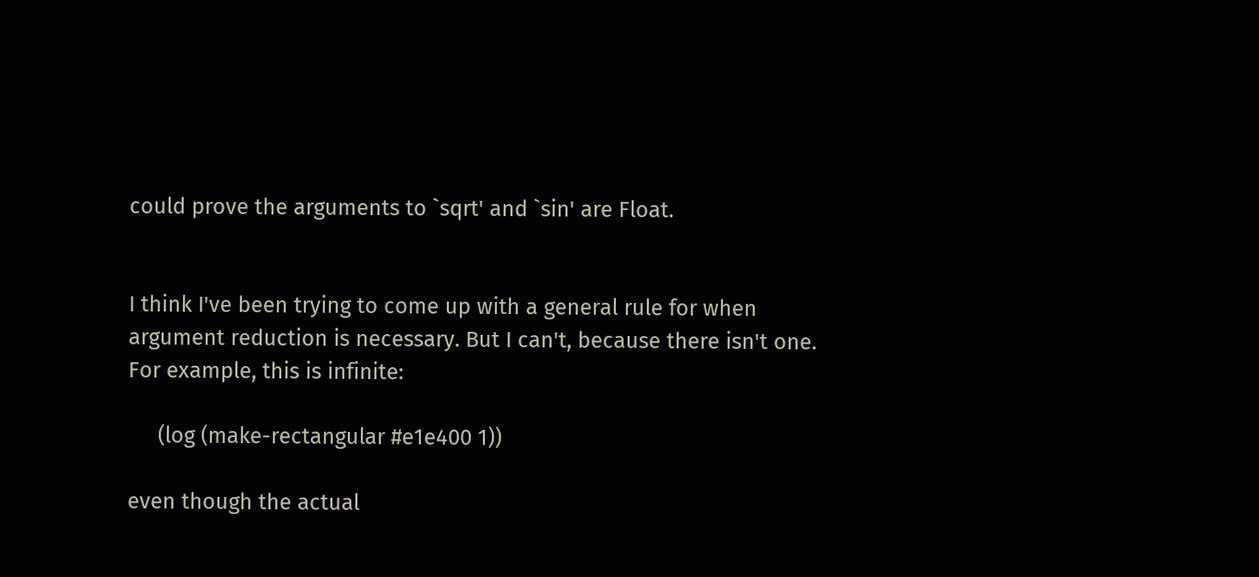could prove the arguments to `sqrt' and `sin' are Float.


I think I've been trying to come up with a general rule for when
argument reduction is necessary. But I can't, because there isn't one.
For example, this is infinite:

     (log (make-rectangular #e1e400 1))

even though the actual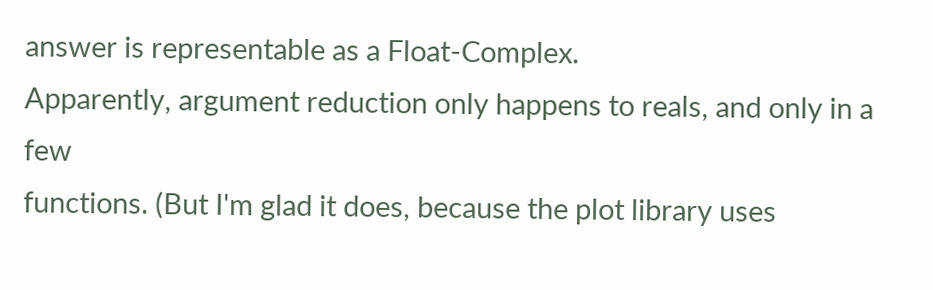answer is representable as a Float-Complex.
Apparently, argument reduction only happens to reals, and only in a few
functions. (But I'm glad it does, because the plot library uses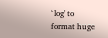`log' to
format huge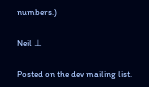numbers.)

Neil ⊥

Posted on the dev mailing list.